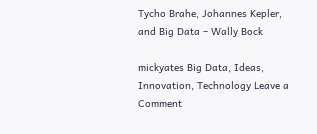Tycho Brahe, Johannes Kepler, and Big Data – Wally Bock

mickyates Big Data, Ideas, Innovation, Technology Leave a Comment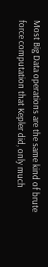Most Big Data operations are the same kind of brute force computation that Kepler did, only much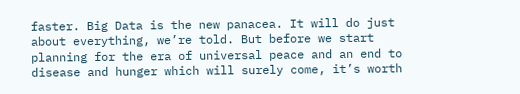faster. Big Data is the new panacea. It will do just about everything, we’re told. But before we start planning for the era of universal peace and an end to disease and hunger which will surely come, it’s worth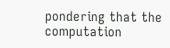pondering that the computation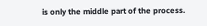is only the middle part of the process.